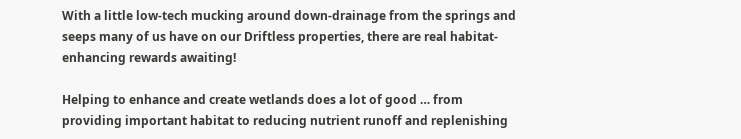With a little low-tech mucking around down-drainage from the springs and seeps many of us have on our Driftless properties, there are real habitat-enhancing rewards awaiting!

Helping to enhance and create wetlands does a lot of good … from providing important habitat to reducing nutrient runoff and replenishing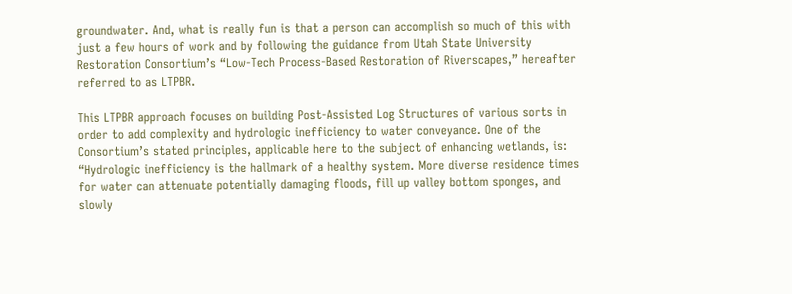groundwater. And, what is really fun is that a person can accomplish so much of this with just a few hours of work and by following the guidance from Utah State University Restoration Consortium’s “Low-Tech Process-Based Restoration of Riverscapes,” hereafter referred to as LTPBR.

This LTPBR approach focuses on building Post-Assisted Log Structures of various sorts in order to add complexity and hydrologic inefficiency to water conveyance. One of the Consortium’s stated principles, applicable here to the subject of enhancing wetlands, is: “Hydrologic inefficiency is the hallmark of a healthy system. More diverse residence times for water can attenuate potentially damaging floods, fill up valley bottom sponges, and slowly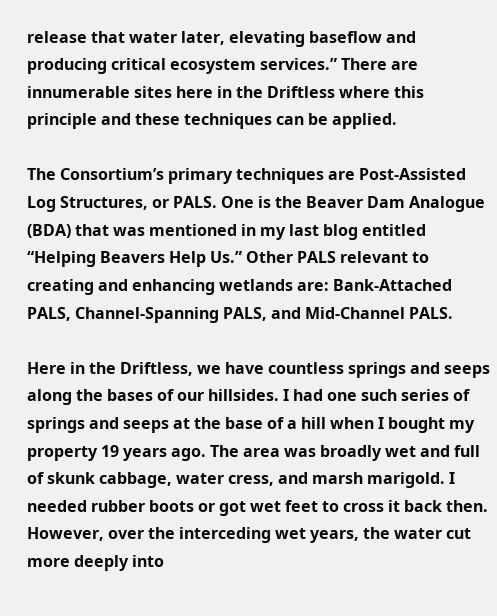release that water later, elevating baseflow and producing critical ecosystem services.” There are innumerable sites here in the Driftless where this principle and these techniques can be applied.

The Consortium’s primary techniques are Post-Assisted Log Structures, or PALS. One is the Beaver Dam Analogue (BDA) that was mentioned in my last blog entitled “Helping Beavers Help Us.” Other PALS relevant to creating and enhancing wetlands are: Bank-Attached PALS, Channel-Spanning PALS, and Mid-Channel PALS.

Here in the Driftless, we have countless springs and seeps along the bases of our hillsides. I had one such series of springs and seeps at the base of a hill when I bought my property 19 years ago. The area was broadly wet and full of skunk cabbage, water cress, and marsh marigold. I needed rubber boots or got wet feet to cross it back then. However, over the interceding wet years, the water cut more deeply into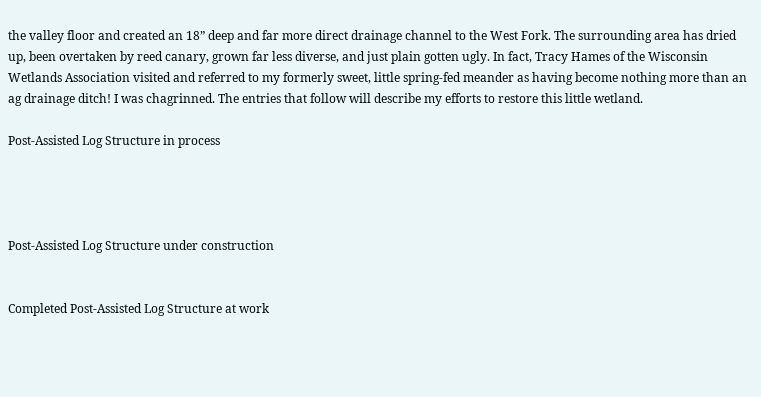the valley floor and created an 18” deep and far more direct drainage channel to the West Fork. The surrounding area has dried up, been overtaken by reed canary, grown far less diverse, and just plain gotten ugly. In fact, Tracy Hames of the Wisconsin Wetlands Association visited and referred to my formerly sweet, little spring-fed meander as having become nothing more than an ag drainage ditch! I was chagrinned. The entries that follow will describe my efforts to restore this little wetland.

Post-Assisted Log Structure in process




Post-Assisted Log Structure under construction


Completed Post-Assisted Log Structure at work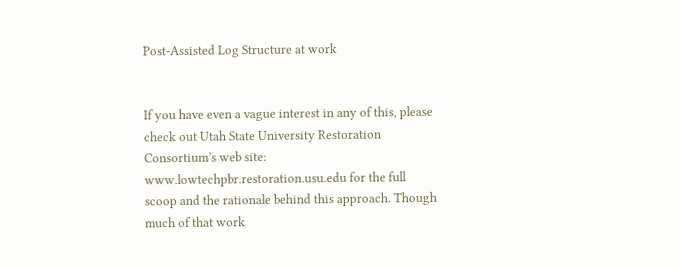Post-Assisted Log Structure at work


If you have even a vague interest in any of this, please check out Utah State University Restoration Consortium’s web site: www.lowtechpbr.restoration.usu.edu for the full scoop and the rationale behind this approach. Though much of that work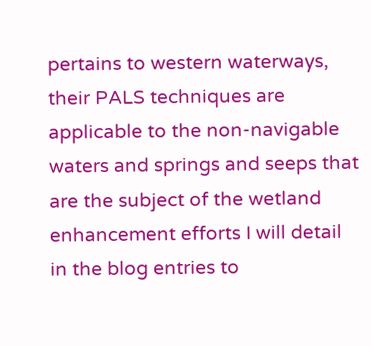pertains to western waterways, their PALS techniques are applicable to the non-navigable waters and springs and seeps that are the subject of the wetland enhancement efforts I will detail in the blog entries to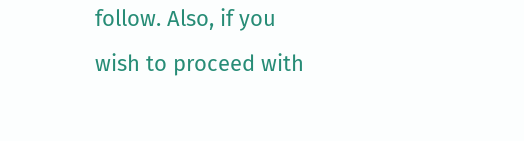follow. Also, if you wish to proceed with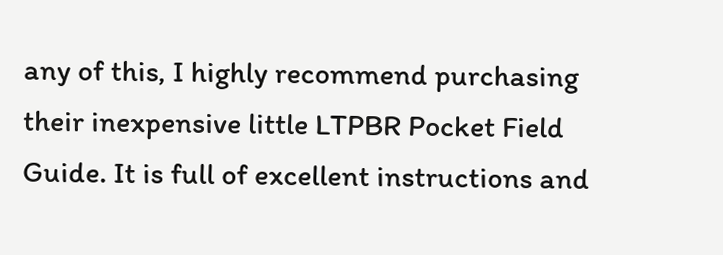any of this, I highly recommend purchasing their inexpensive little LTPBR Pocket Field Guide. It is full of excellent instructions and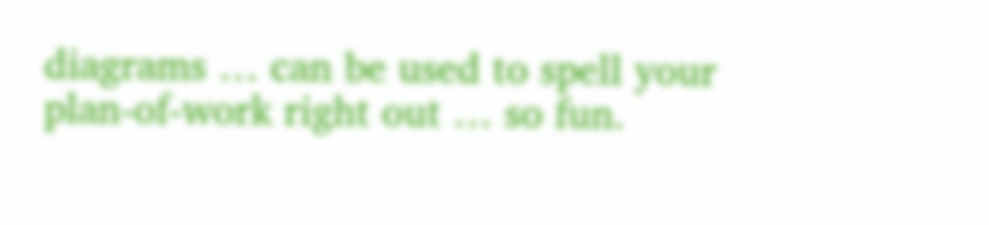diagrams … can be used to spell your plan-of-work right out … so fun.